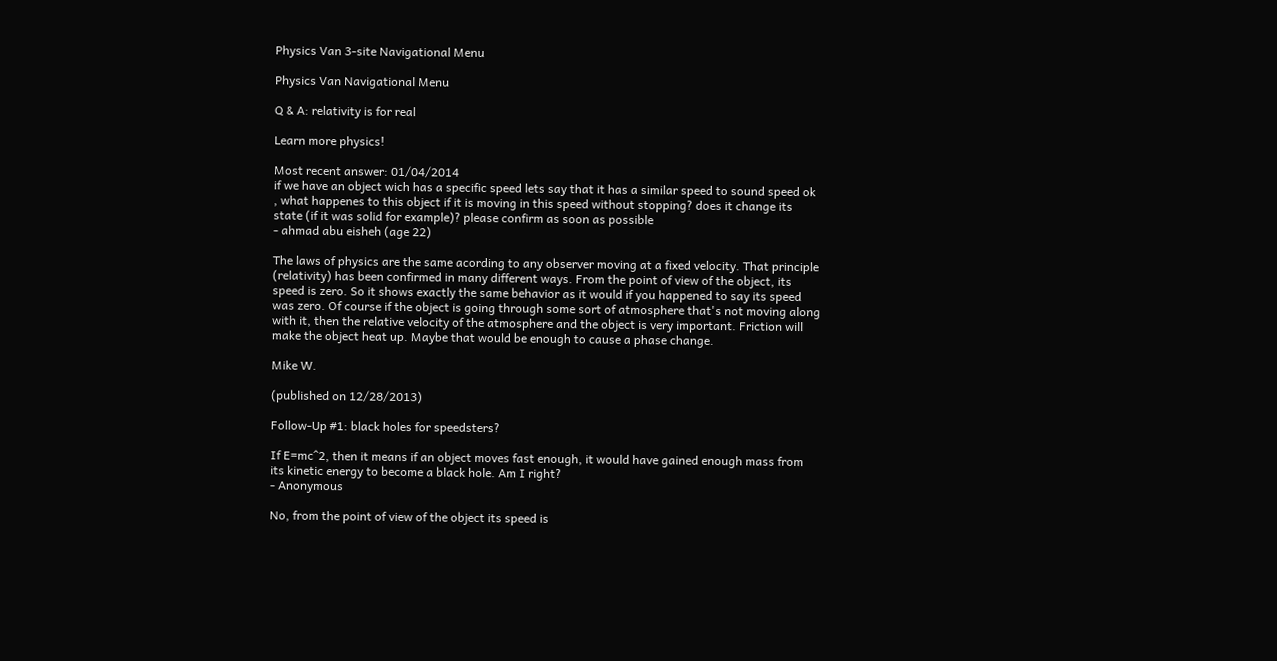Physics Van 3-site Navigational Menu

Physics Van Navigational Menu

Q & A: relativity is for real

Learn more physics!

Most recent answer: 01/04/2014
if we have an object wich has a specific speed lets say that it has a similar speed to sound speed ok , what happenes to this object if it is moving in this speed without stopping? does it change its state (if it was solid for example)? please confirm as soon as possible
- ahmad abu eisheh (age 22)

The laws of physics are the same acording to any observer moving at a fixed velocity. That principle (relativity) has been confirmed in many different ways. From the point of view of the object, its speed is zero. So it shows exactly the same behavior as it would if you happened to say its speed was zero. Of course if the object is going through some sort of atmosphere that's not moving along with it, then the relative velocity of the atmosphere and the object is very important. Friction will make the object heat up. Maybe that would be enough to cause a phase change.

Mike W.

(published on 12/28/2013)

Follow-Up #1: black holes for speedsters?

If E=mc^2, then it means if an object moves fast enough, it would have gained enough mass from its kinetic energy to become a black hole. Am I right?
- Anonymous

No, from the point of view of the object its speed is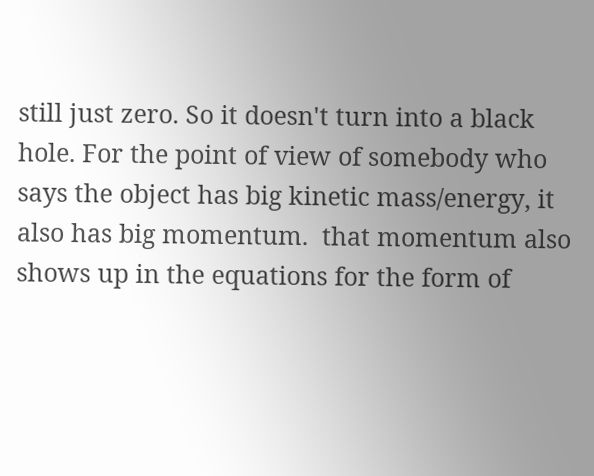still just zero. So it doesn't turn into a black hole. For the point of view of somebody who says the object has big kinetic mass/energy, it also has big momentum.  that momentum also shows up in the equations for the form of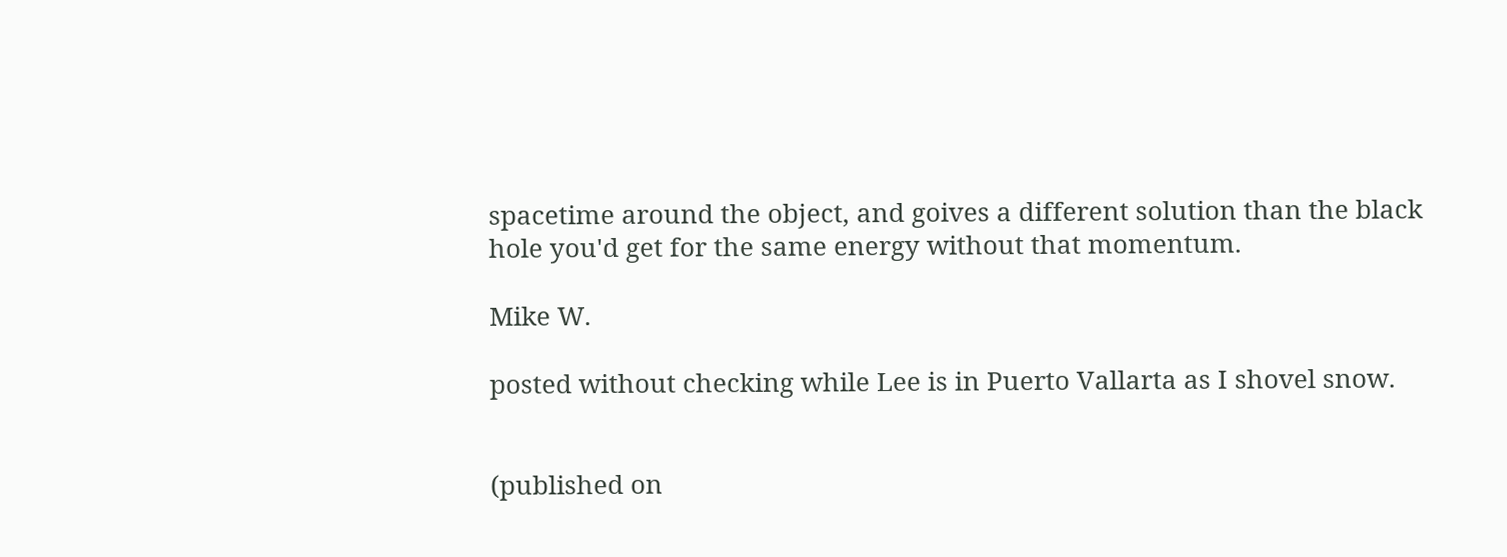spacetime around the object, and goives a different solution than the black hole you'd get for the same energy without that momentum.

Mike W.

posted without checking while Lee is in Puerto Vallarta as I shovel snow.


(published on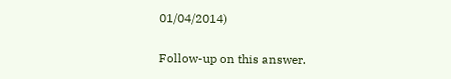01/04/2014)

Follow-up on this answer.